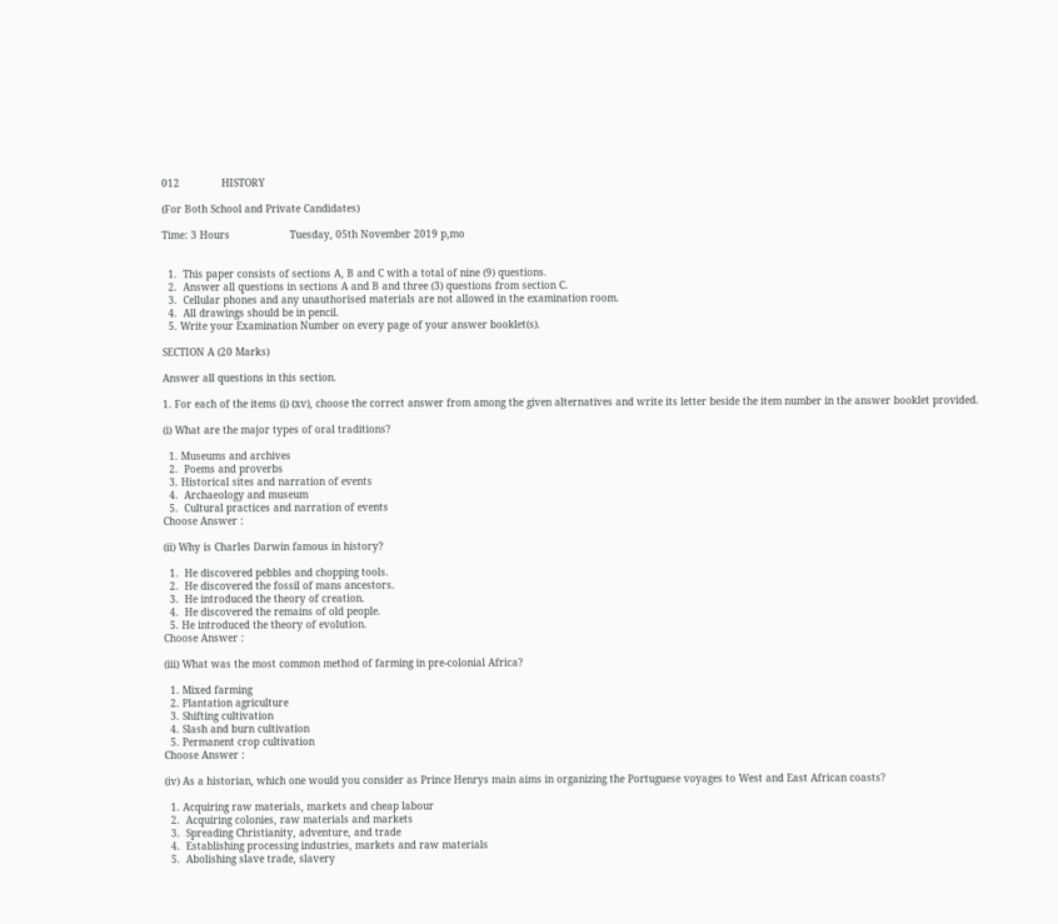012              HISTORY

(For Both School and Private Candidates)

Time: 3 Hours                    Tuesday, 05th November 2019 p,mo


  1.  This paper consists of sections A, B and C with a total of nine (9) questions.
  2.  Answer all questions in sections A and B and three (3) questions from section C.
  3.  Cellular phones and any unauthorised materials are not allowed in the examination room.
  4.  All drawings should be in pencil.
  5. Write your Examination Number on every page of your answer booklet(s).

SECTION A (20 Marks)

Answer all questions in this section.

1. For each of the items (i) (xv), choose the correct answer from among the given alternatives and write its letter beside the item number in the answer booklet provided.

(i) What are the major types of oral traditions?

  1. Museums and archives
  2.  Poems and proverbs
  3. Historical sites and narration of events
  4.  Archaeology and museum
  5.  Cultural practices and narration of events
Choose Answer :

(ii) Why is Charles Darwin famous in history?

  1.  He discovered pebbles and chopping tools.
  2.  He discovered the fossil of mans ancestors.
  3.  He introduced the theory of creation.
  4.  He discovered the remains of old people.
  5. He introduced the theory of evolution.
Choose Answer :

(iii) What was the most common method of farming in pre-colonial Africa?

  1. Mixed farming
  2. Plantation agriculture
  3. Shifting cultivation
  4. Slash and burn cultivation
  5. Permanent crop cultivation
Choose Answer :

(iv) As a historian, which one would you consider as Prince Henrys main aims in organizing the Portuguese voyages to West and East African coasts?

  1. Acquiring raw materials, markets and cheap labour
  2.  Acquiring colonies, raw materials and markets
  3.  Spreading Christianity, adventure, and trade
  4.  Establishing processing industries, markets and raw materials
  5.  Abolishing slave trade, slavery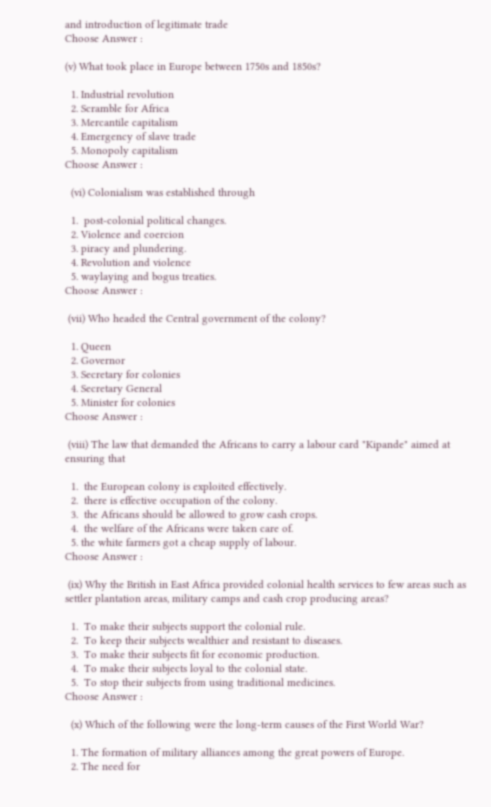and introduction of legitimate trade
Choose Answer :

(v) What took place in Europe between 1750s and 1850s?

  1. Industrial revolution
  2. Scramble for Africa
  3. Mercantile capitalism
  4. Emergency of slave trade
  5. Monopoly capitalism
Choose Answer :

  (vi) Colonialism was established through

  1.  post-colonial political changes.
  2. Violence and coercion
  3. piracy and plundering.
  4. Revolution and violence
  5. waylaying and bogus treaties.
Choose Answer :

 (vii) Who headed the Central government of the colony?

  1. Queen
  2. Governor
  3. Secretary for colonies
  4. Secretary General
  5. Minister for colonies
Choose Answer :

 (viii) The law that demanded the Africans to carry a labour card "Kipande" aimed at ensuring that

  1.  the European colony is exploited effectively.
  2.  there is effective occupation of the colony.
  3.  the Africans should be allowed to grow cash crops.
  4.  the welfare of the Africans were taken care of.
  5. the white farmers got a cheap supply of labour.
Choose Answer :

 (ix) Why the British in East Africa provided colonial health services to few areas such as settler plantation areas, military camps and cash crop producing areas?

  1.  To make their subjects support the colonial rule.
  2.  To keep their subjects wealthier and resistant to diseases.
  3.  To make their subjects fit for economic production.
  4.  To make their subjects loyal to the colonial state.
  5.  To stop their subjects from using traditional medicines.
Choose Answer :

  (x) Which of the following were the long-term causes of the First World War?

  1. The formation of military alliances among the great powers of Europe.
  2. The need for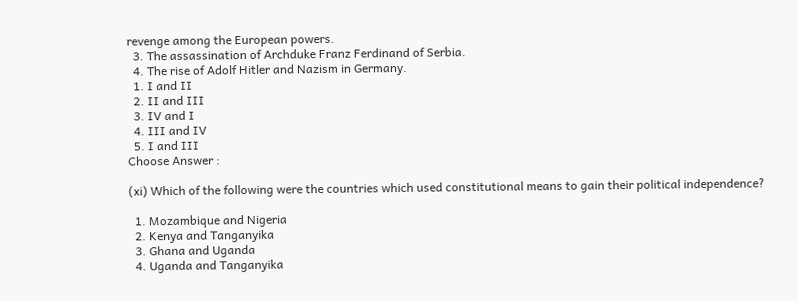revenge among the European powers.
  3. The assassination of Archduke Franz Ferdinand of Serbia.
  4. The rise of Adolf Hitler and Nazism in Germany.
  1. I and II
  2. II and III
  3. IV and I
  4. III and IV
  5. I and III
Choose Answer :

(xi) Which of the following were the countries which used constitutional means to gain their political independence?

  1. Mozambique and Nigeria
  2. Kenya and Tanganyika
  3. Ghana and Uganda
  4. Uganda and Tanganyika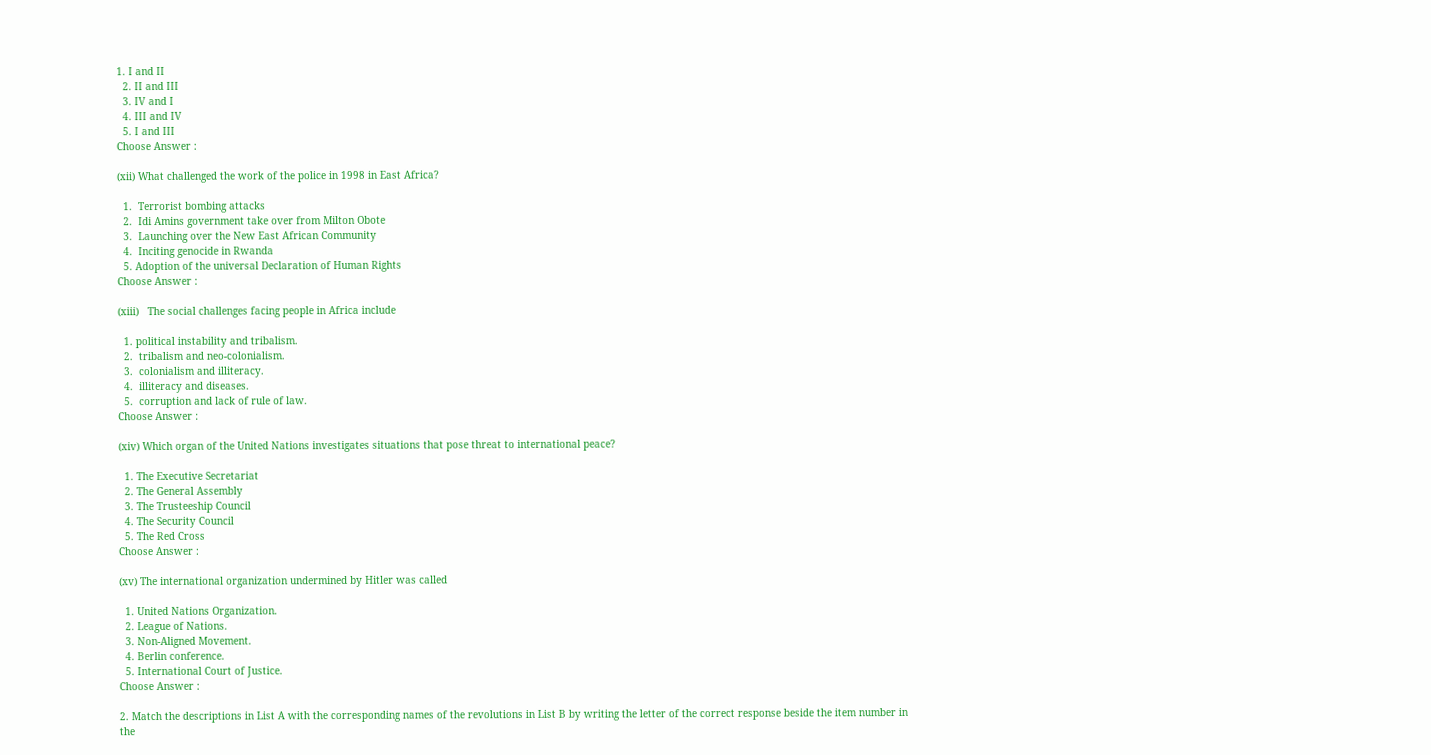1. I and II
  2. II and III
  3. IV and I
  4. III and IV
  5. I and III
Choose Answer :

(xii) What challenged the work of the police in 1998 in East Africa?

  1.  Terrorist bombing attacks
  2.  Idi Amins government take over from Milton Obote
  3.  Launching over the New East African Community
  4.  Inciting genocide in Rwanda
  5. Adoption of the universal Declaration of Human Rights
Choose Answer :

(xiii)   The social challenges facing people in Africa include

  1. political instability and tribalism.
  2.  tribalism and neo-colonialism.
  3.  colonialism and illiteracy.
  4.  illiteracy and diseases.
  5.  corruption and lack of rule of law.
Choose Answer :

(xiv) Which organ of the United Nations investigates situations that pose threat to international peace?

  1. The Executive Secretariat
  2. The General Assembly
  3. The Trusteeship Council
  4. The Security Council
  5. The Red Cross
Choose Answer :

(xv) The international organization undermined by Hitler was called

  1. United Nations Organization.
  2. League of Nations.
  3. Non-Aligned Movement.
  4. Berlin conference.
  5. International Court of Justice.
Choose Answer :

2. Match the descriptions in List A with the corresponding names of the revolutions in List B by writing the letter of the correct response beside the item number in the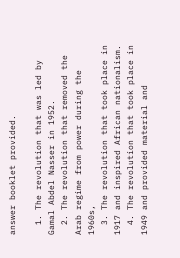answer booklet provided.

  1. The revolution that was led by Gamal Abdel Nasser in 1952.
  2. The revolution that removed the Arab regime from power during the 1960s,
  3. The revolution that took place in 1917 and inspired African nationalism.
  4. The revolution that took place in 1949 and provided material and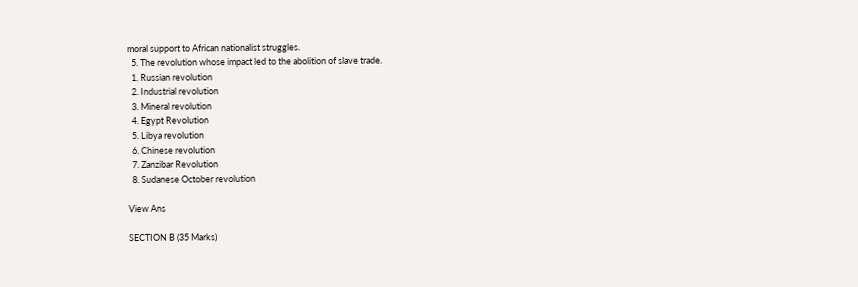moral support to African nationalist struggles.
  5. The revolution whose impact led to the abolition of slave trade.
  1. Russian revolution
  2. Industrial revolution
  3. Mineral revolution
  4. Egypt Revolution
  5. Libya revolution
  6. Chinese revolution
  7. Zanzibar Revolution
  8. Sudanese October revolution

View Ans

SECTION B (35 Marks)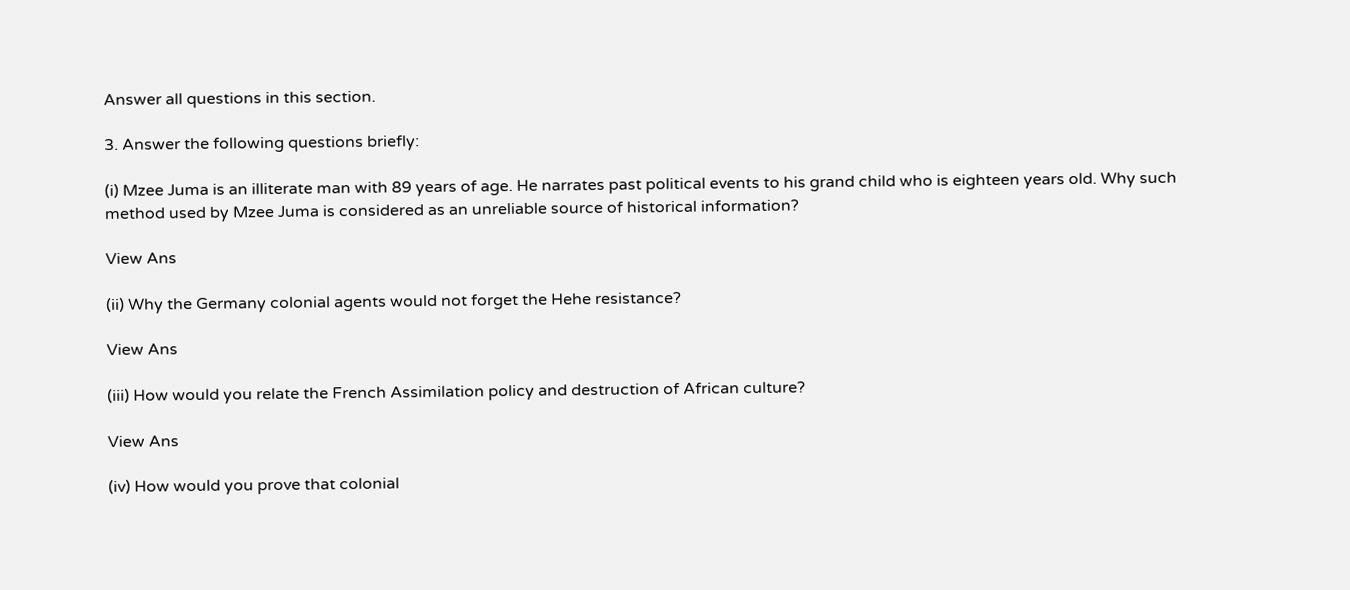Answer all questions in this section.

3. Answer the following questions briefly:

(i) Mzee Juma is an illiterate man with 89 years of age. He narrates past political events to his grand child who is eighteen years old. Why such method used by Mzee Juma is considered as an unreliable source of historical information?

View Ans

(ii) Why the Germany colonial agents would not forget the Hehe resistance?

View Ans

(iii) How would you relate the French Assimilation policy and destruction of African culture?

View Ans

(iv) How would you prove that colonial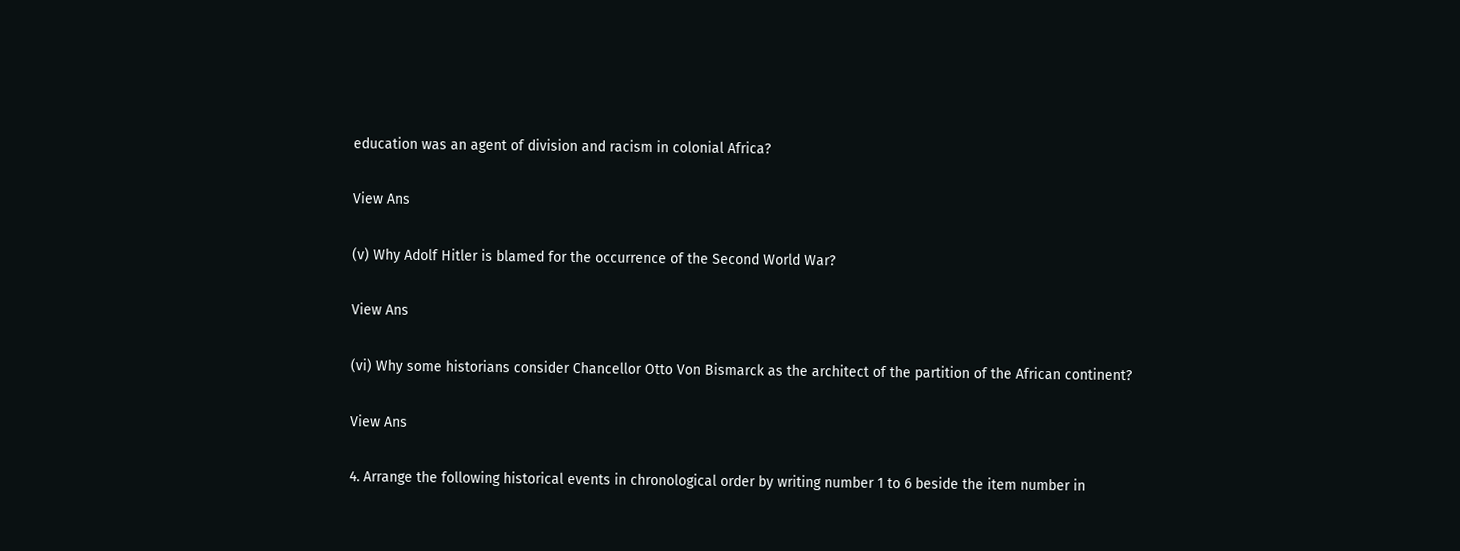education was an agent of division and racism in colonial Africa?

View Ans

(v) Why Adolf Hitler is blamed for the occurrence of the Second World War?

View Ans

(vi) Why some historians consider Chancellor Otto Von Bismarck as the architect of the partition of the African continent?

View Ans

4. Arrange the following historical events in chronological order by writing number 1 to 6 beside the item number in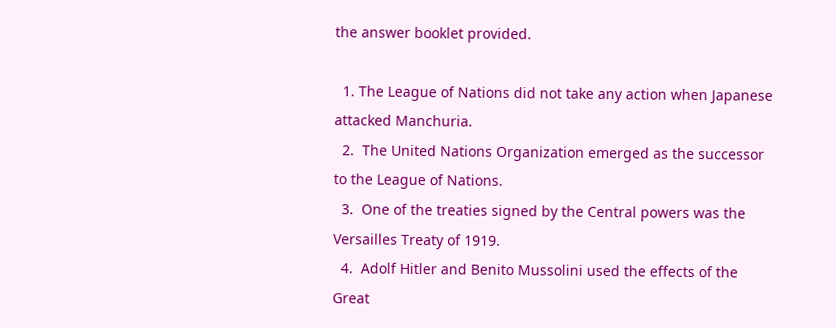the answer booklet provided.

  1. The League of Nations did not take any action when Japanese attacked Manchuria.
  2.  The United Nations Organization emerged as the successor to the League of Nations.
  3.  One of the treaties signed by the Central powers was the Versailles Treaty of 1919.
  4.  Adolf Hitler and Benito Mussolini used the effects of the Great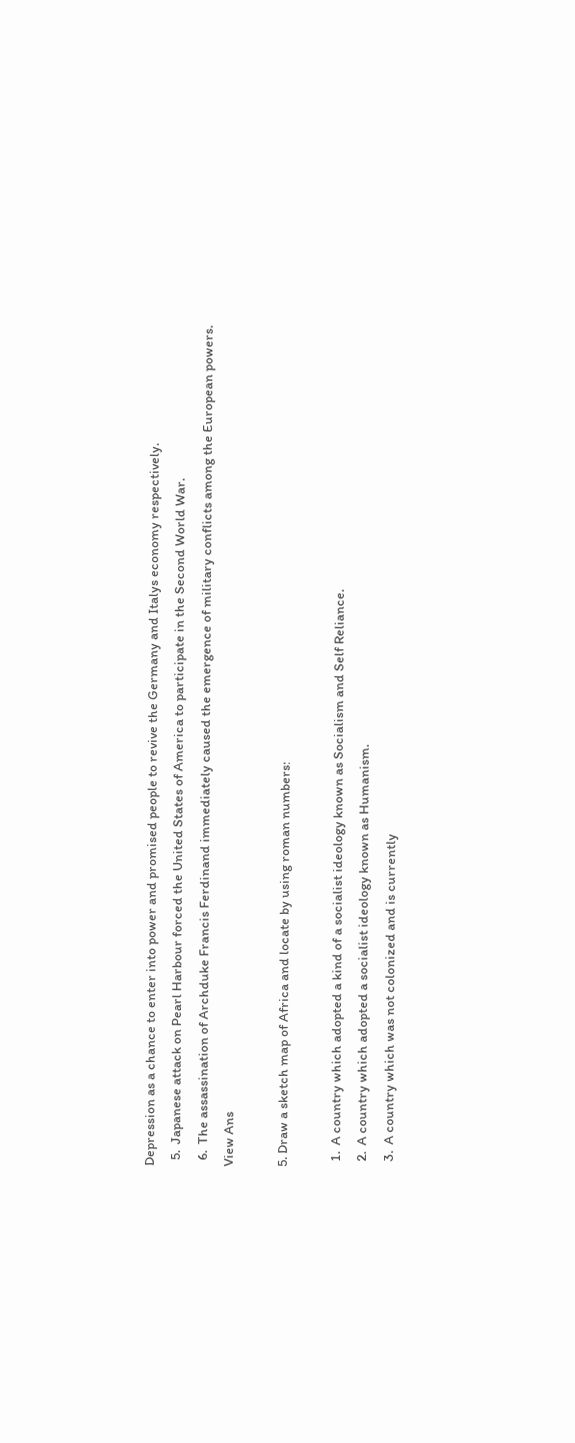Depression as a chance to enter into power and promised people to revive the Germany and Italys economy respectively.
  5.  Japanese attack on Pearl Harbour forced the United States of America to participate in the Second World War.
  6.  The assassination of Archduke Francis Ferdinand immediately caused the emergence of military conflicts among the European powers.
View Ans

5. Draw a sketch map of Africa and locate by using roman numbers:

  1.  A country which adopted a kind of a socialist ideology known as Socialism and Self Reliance.
  2.  A country which adopted a socialist ideology known as Humanism.
  3.  A country which was not colonized and is currently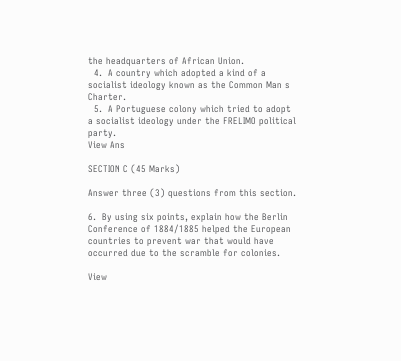the headquarters of African Union.
  4.  A country which adopted a kind of a socialist ideology known as the Common Man s Charter.
  5.  A Portuguese colony which tried to adopt a socialist ideology under the FRELIMO political party.
View Ans

SECTION C (45 Marks)

Answer three (3) questions from this section.

6.  By using six points, explain how the Berlin Conference of 1884/1885 helped the European countries to prevent war that would have occurred due to the scramble for colonies.

View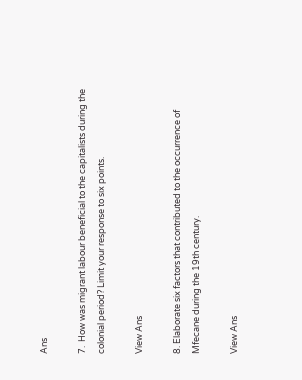Ans

7.  How was migrant labour beneficial to the capitalists during the colonial period? Limit your response to six points.

View Ans

8. Elaborate six factors that contributed to the occurrence of Mfecane during the 19th century.

View Ans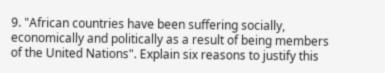9. "African countries have been suffering socially, economically and politically as a result of being members of the United Nations". Explain six reasons to justify this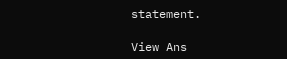statement.

View Ans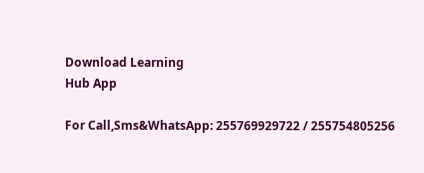Download Learning
Hub App

For Call,Sms&WhatsApp: 255769929722 / 255754805256